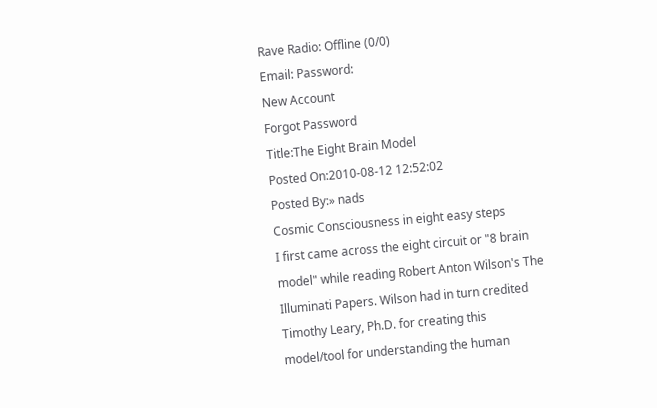Rave Radio: Offline (0/0)
Email: Password:
New Account
Forgot Password
Title:The Eight Brain Model
Posted On:2010-08-12 12:52:02
Posted By:» nads
Cosmic Consciousness in eight easy steps
I first came across the eight circuit or "8 brain model" while reading Robert Anton Wilson's The Illuminati Papers. Wilson had in turn credited Timothy Leary, Ph.D. for creating this model/tool for understanding the human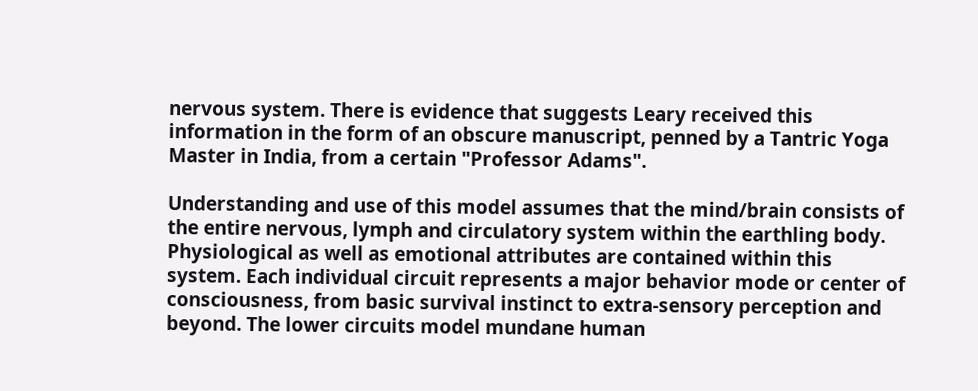nervous system. There is evidence that suggests Leary received this information in the form of an obscure manuscript, penned by a Tantric Yoga Master in India, from a certain "Professor Adams".

Understanding and use of this model assumes that the mind/brain consists of the entire nervous, lymph and circulatory system within the earthling body. Physiological as well as emotional attributes are contained within this system. Each individual circuit represents a major behavior mode or center of consciousness, from basic survival instinct to extra-sensory perception and beyond. The lower circuits model mundane human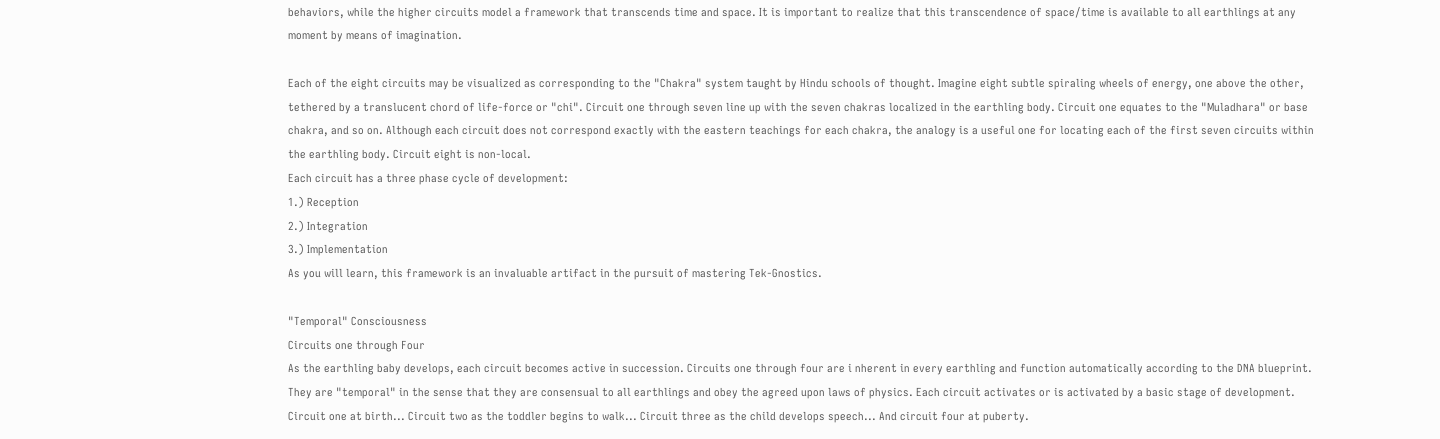behaviors, while the higher circuits model a framework that transcends time and space. It is important to realize that this transcendence of space/time is available to all earthlings at any moment by means of imagination.

Each of the eight circuits may be visualized as corresponding to the "Chakra" system taught by Hindu schools of thought. Imagine eight subtle spiraling wheels of energy, one above the other, tethered by a translucent chord of life-force or "chi". Circuit one through seven line up with the seven chakras localized in the earthling body. Circuit one equates to the "Muladhara" or base chakra, and so on. Although each circuit does not correspond exactly with the eastern teachings for each chakra, the analogy is a useful one for locating each of the first seven circuits within the earthling body. Circuit eight is non-local.
Each circuit has a three phase cycle of development:
1.) Reception
2.) Integration
3.) Implementation
As you will learn, this framework is an invaluable artifact in the pursuit of mastering Tek-Gnostics.

"Temporal" Consciousness
Circuits one through Four
As the earthling baby develops, each circuit becomes active in succession. Circuits one through four are i nherent in every earthling and function automatically according to the DNA blueprint. They are "temporal" in the sense that they are consensual to all earthlings and obey the agreed upon laws of physics. Each circuit activates or is activated by a basic stage of development. Circuit one at birth... Circuit two as the toddler begins to walk... Circuit three as the child develops speech... And circuit four at puberty.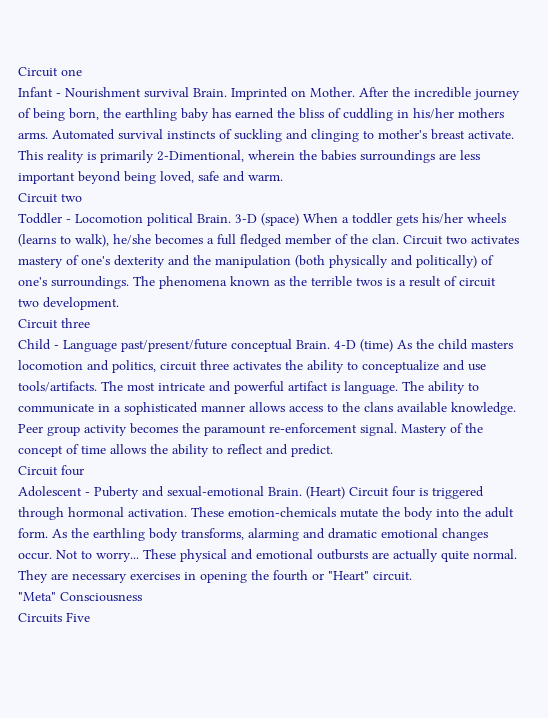Circuit one
Infant - Nourishment survival Brain. Imprinted on Mother. After the incredible journey of being born, the earthling baby has earned the bliss of cuddling in his/her mothers arms. Automated survival instincts of suckling and clinging to mother's breast activate. This reality is primarily 2-Dimentional, wherein the babies surroundings are less important beyond being loved, safe and warm.
Circuit two
Toddler - Locomotion political Brain. 3-D (space) When a toddler gets his/her wheels (learns to walk), he/she becomes a full fledged member of the clan. Circuit two activates mastery of one's dexterity and the manipulation (both physically and politically) of one's surroundings. The phenomena known as the terrible twos is a result of circuit two development.
Circuit three
Child - Language past/present/future conceptual Brain. 4-D (time) As the child masters locomotion and politics, circuit three activates the ability to conceptualize and use tools/artifacts. The most intricate and powerful artifact is language. The ability to communicate in a sophisticated manner allows access to the clans available knowledge. Peer group activity becomes the paramount re-enforcement signal. Mastery of the concept of time allows the ability to reflect and predict.
Circuit four
Adolescent - Puberty and sexual-emotional Brain. (Heart) Circuit four is triggered through hormonal activation. These emotion-chemicals mutate the body into the adult form. As the earthling body transforms, alarming and dramatic emotional changes occur. Not to worry... These physical and emotional outbursts are actually quite normal. They are necessary exercises in opening the fourth or "Heart" circuit.
"Meta" Consciousness
Circuits Five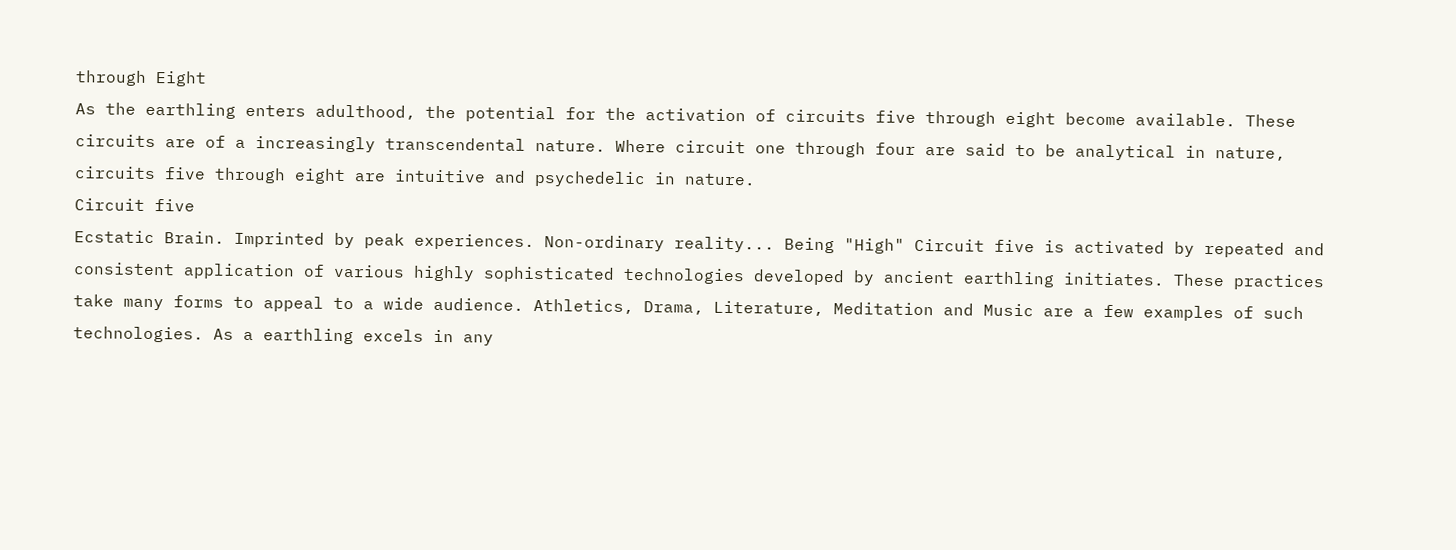through Eight
As the earthling enters adulthood, the potential for the activation of circuits five through eight become available. These circuits are of a increasingly transcendental nature. Where circuit one through four are said to be analytical in nature, circuits five through eight are intuitive and psychedelic in nature.
Circuit five
Ecstatic Brain. Imprinted by peak experiences. Non-ordinary reality... Being "High" Circuit five is activated by repeated and consistent application of various highly sophisticated technologies developed by ancient earthling initiates. These practices take many forms to appeal to a wide audience. Athletics, Drama, Literature, Meditation and Music are a few examples of such technologies. As a earthling excels in any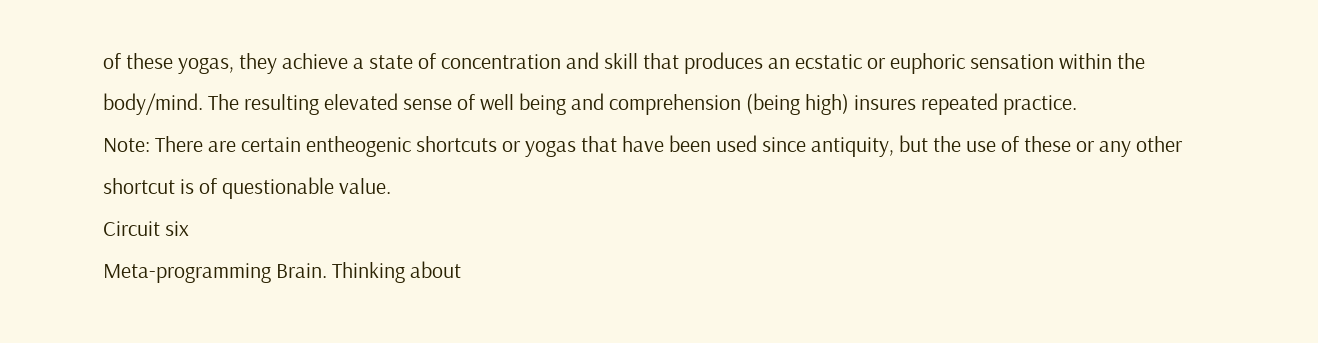of these yogas, they achieve a state of concentration and skill that produces an ecstatic or euphoric sensation within the body/mind. The resulting elevated sense of well being and comprehension (being high) insures repeated practice.
Note: There are certain entheogenic shortcuts or yogas that have been used since antiquity, but the use of these or any other shortcut is of questionable value.
Circuit six
Meta-programming Brain. Thinking about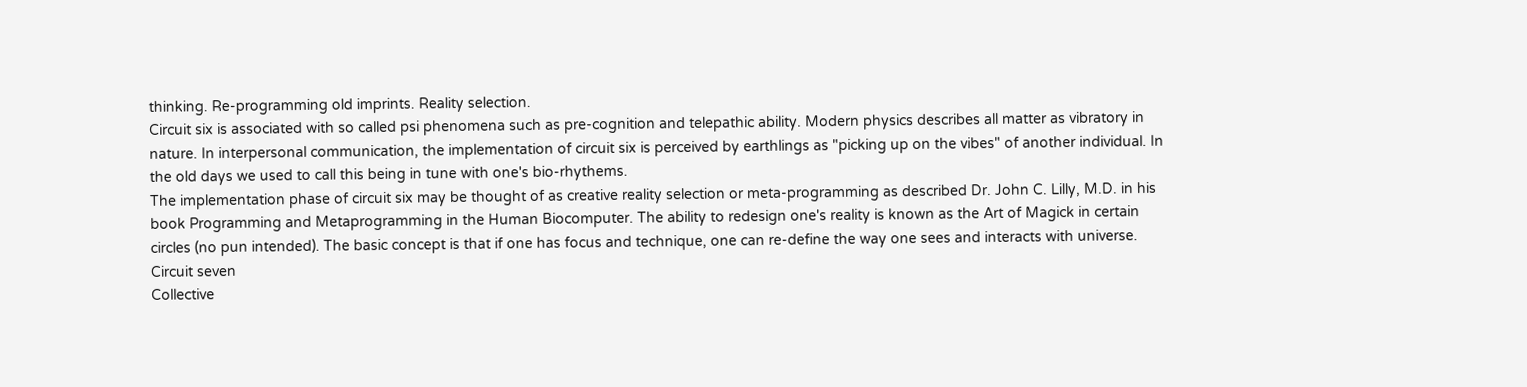thinking. Re-programming old imprints. Reality selection.
Circuit six is associated with so called psi phenomena such as pre-cognition and telepathic ability. Modern physics describes all matter as vibratory in nature. In interpersonal communication, the implementation of circuit six is perceived by earthlings as "picking up on the vibes" of another individual. In the old days we used to call this being in tune with one's bio-rhythems.
The implementation phase of circuit six may be thought of as creative reality selection or meta-programming as described Dr. John C. Lilly, M.D. in his book Programming and Metaprogramming in the Human Biocomputer. The ability to redesign one's reality is known as the Art of Magick in certain circles (no pun intended). The basic concept is that if one has focus and technique, one can re-define the way one sees and interacts with universe.
Circuit seven
Collective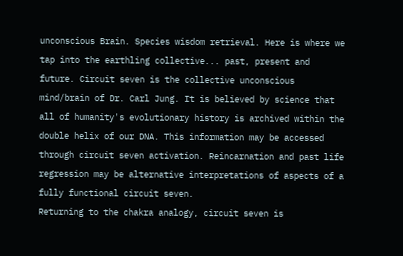unconscious Brain. Species wisdom retrieval. Here is where we tap into the earthling collective... past, present and future. Circuit seven is the collective unconscious mind/brain of Dr. Carl Jung. It is believed by science that all of humanity's evolutionary history is archived within the double helix of our DNA. This information may be accessed through circuit seven activation. Reincarnation and past life regression may be alternative interpretations of aspects of a fully functional circuit seven.
Returning to the chakra analogy, circuit seven is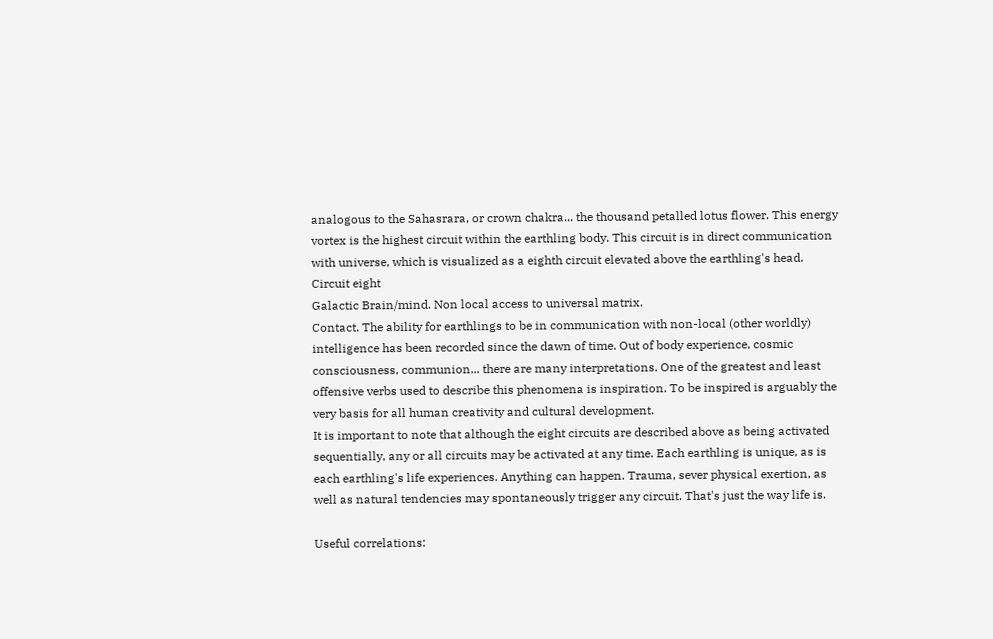analogous to the Sahasrara, or crown chakra... the thousand petalled lotus flower. This energy vortex is the highest circuit within the earthling body. This circuit is in direct communication with universe, which is visualized as a eighth circuit elevated above the earthling's head.
Circuit eight
Galactic Brain/mind. Non local access to universal matrix.
Contact. The ability for earthlings to be in communication with non-local (other worldly) intelligence has been recorded since the dawn of time. Out of body experience, cosmic consciousness, communion... there are many interpretations. One of the greatest and least offensive verbs used to describe this phenomena is inspiration. To be inspired is arguably the very basis for all human creativity and cultural development.
It is important to note that although the eight circuits are described above as being activated sequentially, any or all circuits may be activated at any time. Each earthling is unique, as is each earthling's life experiences. Anything can happen. Trauma, sever physical exertion, as well as natural tendencies may spontaneously trigger any circuit. That's just the way life is.

Useful correlations: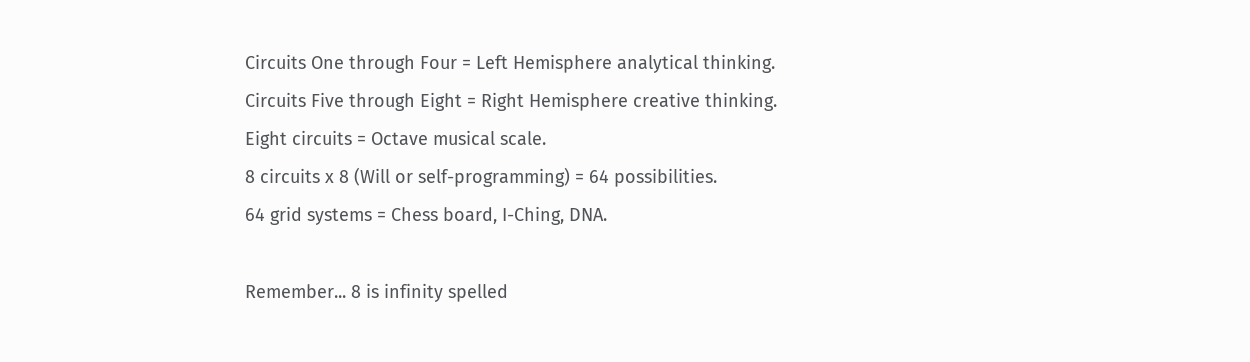Circuits One through Four = Left Hemisphere analytical thinking.
Circuits Five through Eight = Right Hemisphere creative thinking.
Eight circuits = Octave musical scale.
8 circuits x 8 (Will or self-programming) = 64 possibilities.
64 grid systems = Chess board, I-Ching, DNA.

Remember... 8 is infinity spelled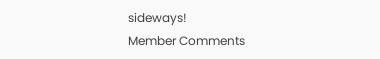sideways!
Member Comments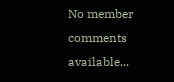No member comments available...